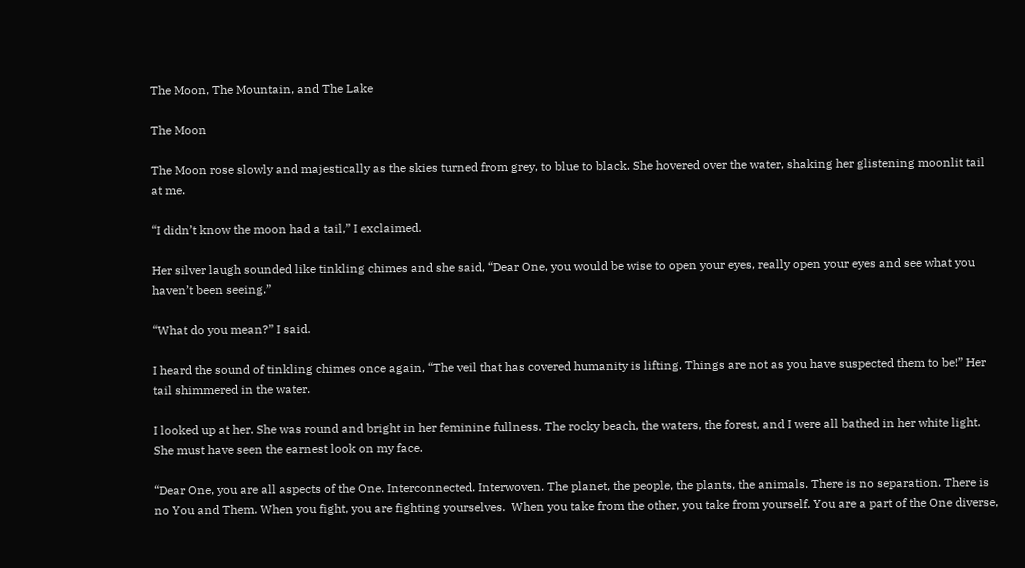The Moon, The Mountain, and The Lake

The Moon

The Moon rose slowly and majestically as the skies turned from grey, to blue to black. She hovered over the water, shaking her glistening moonlit tail at me.

“I didn’t know the moon had a tail,” I exclaimed.

Her silver laugh sounded like tinkling chimes and she said, “Dear One, you would be wise to open your eyes, really open your eyes and see what you haven’t been seeing.”

“What do you mean?” I said.

I heard the sound of tinkling chimes once again, “The veil that has covered humanity is lifting. Things are not as you have suspected them to be!” Her tail shimmered in the water.

I looked up at her. She was round and bright in her feminine fullness. The rocky beach, the waters, the forest, and I were all bathed in her white light. She must have seen the earnest look on my face.

“Dear One, you are all aspects of the One. Interconnected. Interwoven. The planet, the people, the plants, the animals. There is no separation. There is no You and Them. When you fight, you are fighting yourselves.  When you take from the other, you take from yourself. You are a part of the One diverse,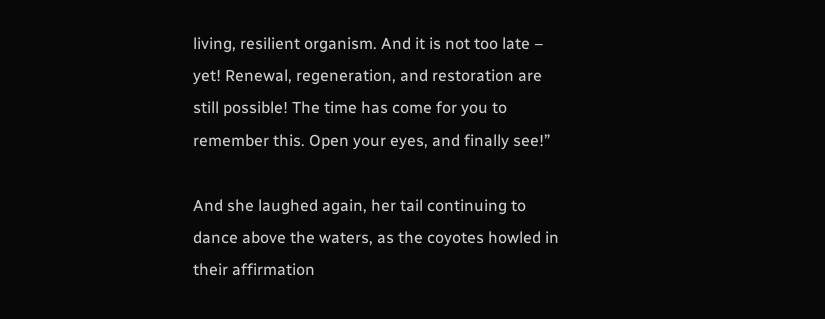living, resilient organism. And it is not too late – yet! Renewal, regeneration, and restoration are still possible! The time has come for you to remember this. Open your eyes, and finally see!”

And she laughed again, her tail continuing to dance above the waters, as the coyotes howled in their affirmation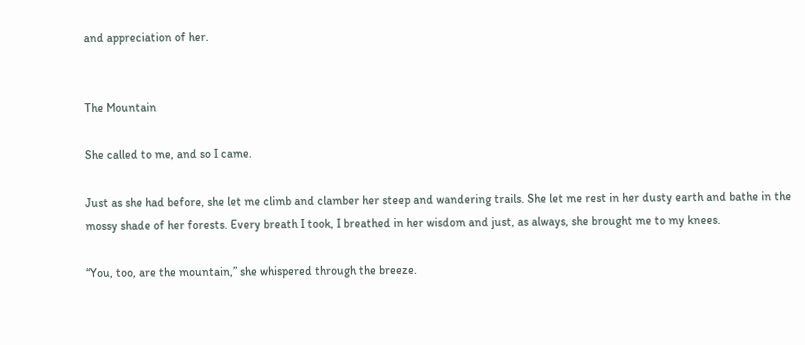and appreciation of her.


The Mountain

She called to me, and so I came.

Just as she had before, she let me climb and clamber her steep and wandering trails. She let me rest in her dusty earth and bathe in the mossy shade of her forests. Every breath I took, I breathed in her wisdom and just, as always, she brought me to my knees.

“You, too, are the mountain,” she whispered through the breeze.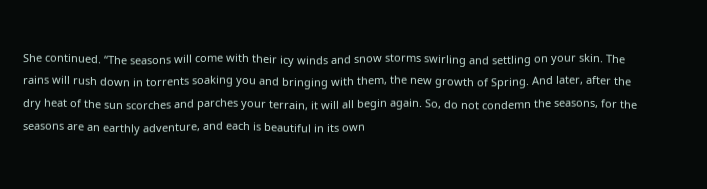She continued. “The seasons will come with their icy winds and snow storms swirling and settling on your skin. The rains will rush down in torrents soaking you and bringing with them, the new growth of Spring. And later, after the dry heat of the sun scorches and parches your terrain, it will all begin again. So, do not condemn the seasons, for the seasons are an earthly adventure, and each is beautiful in its own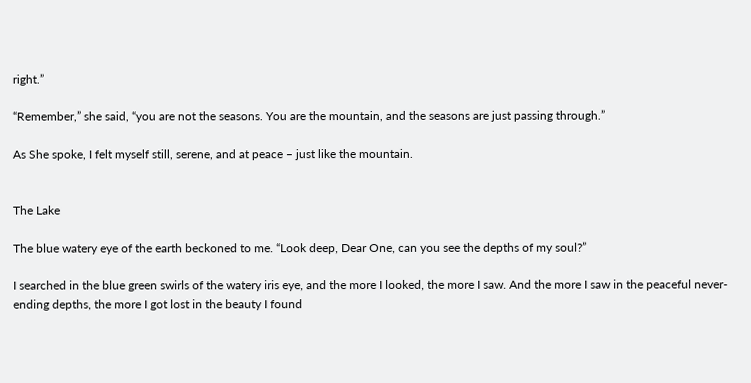right.”

“Remember,” she said, “you are not the seasons. You are the mountain, and the seasons are just passing through.”

As She spoke, I felt myself still, serene, and at peace – just like the mountain.


The Lake

The blue watery eye of the earth beckoned to me. “Look deep, Dear One, can you see the depths of my soul?”

I searched in the blue green swirls of the watery iris eye, and the more I looked, the more I saw. And the more I saw in the peaceful never-ending depths, the more I got lost in the beauty I found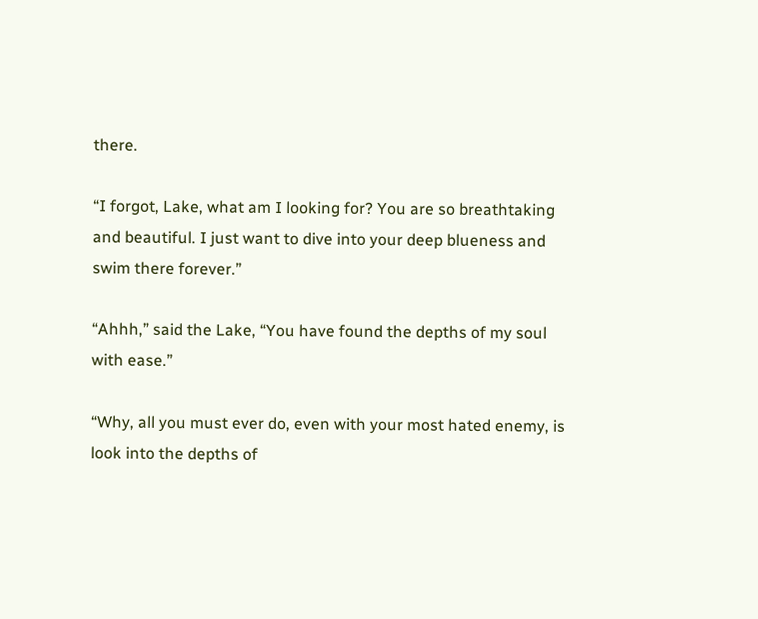there.

“I forgot, Lake, what am I looking for? You are so breathtaking and beautiful. I just want to dive into your deep blueness and swim there forever.”

“Ahhh,” said the Lake, “You have found the depths of my soul with ease.”

“Why, all you must ever do, even with your most hated enemy, is look into the depths of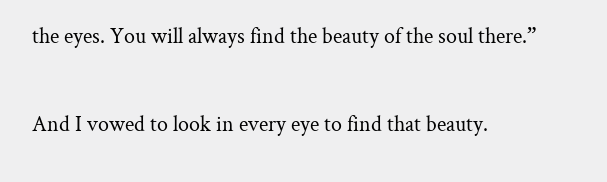the eyes. You will always find the beauty of the soul there.”

And I vowed to look in every eye to find that beauty.